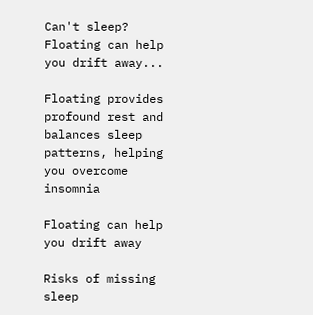Can't sleep? Floating can help you drift away...

Floating provides profound rest and balances sleep patterns, helping you overcome insomnia

Floating can help you drift away

Risks of missing sleep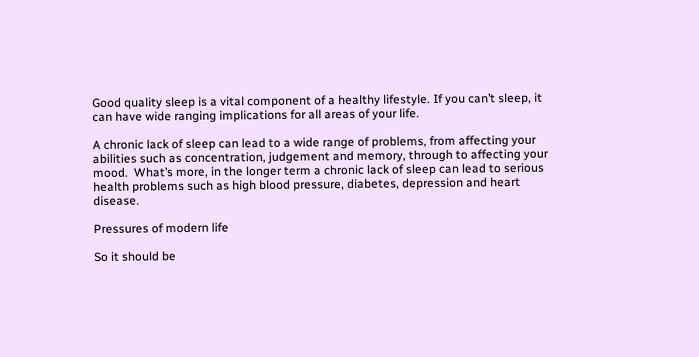Good quality sleep is a vital component of a healthy lifestyle. If you can’t sleep, it can have wide ranging implications for all areas of your life.

A chronic lack of sleep can lead to a wide range of problems, from affecting your abilities such as concentration, judgement and memory, through to affecting your mood.  What’s more, in the longer term a chronic lack of sleep can lead to serious health problems such as high blood pressure, diabetes, depression and heart disease.

Pressures of modern life

So it should be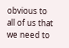obvious to all of us that we need to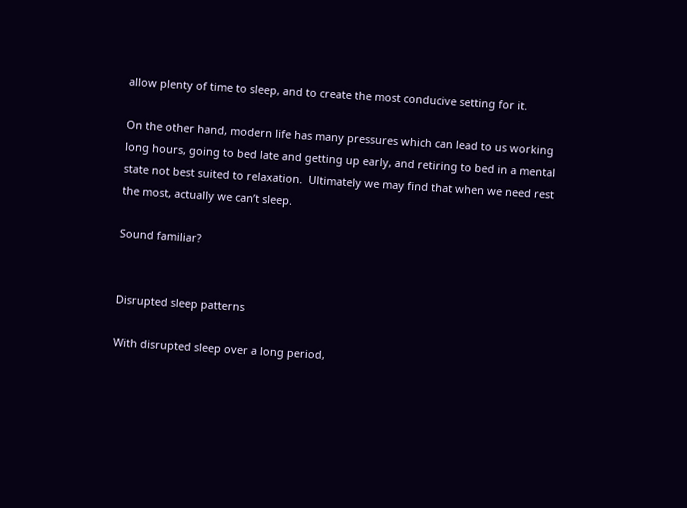allow plenty of time to sleep, and to create the most conducive setting for it.

On the other hand, modern life has many pressures which can lead to us working long hours, going to bed late and getting up early, and retiring to bed in a mental state not best suited to relaxation.  Ultimately we may find that when we need rest the most, actually we can’t sleep.

Sound familiar?


Disrupted sleep patterns

With disrupted sleep over a long period,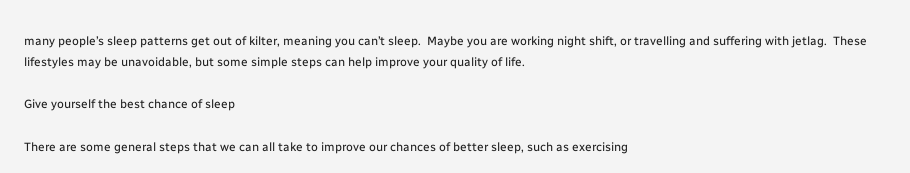many people’s sleep patterns get out of kilter, meaning you can’t sleep.  Maybe you are working night shift, or travelling and suffering with jetlag.  These lifestyles may be unavoidable, but some simple steps can help improve your quality of life.

Give yourself the best chance of sleep

There are some general steps that we can all take to improve our chances of better sleep, such as exercising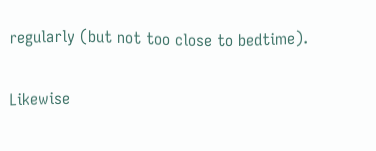regularly (but not too close to bedtime).

Likewise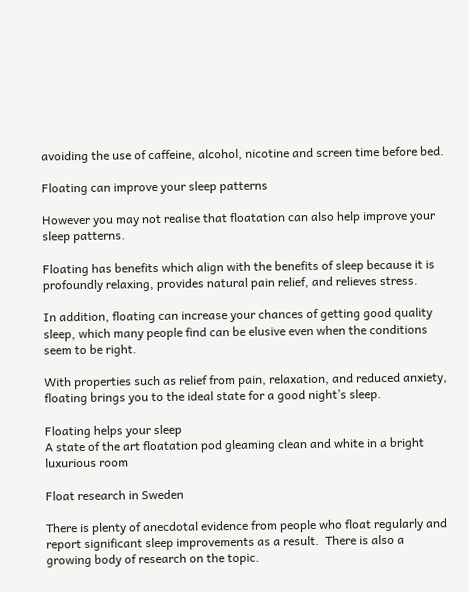avoiding the use of caffeine, alcohol, nicotine and screen time before bed.

Floating can improve your sleep patterns

However you may not realise that floatation can also help improve your sleep patterns.

Floating has benefits which align with the benefits of sleep because it is profoundly relaxing, provides natural pain relief, and relieves stress.

In addition, floating can increase your chances of getting good quality sleep, which many people find can be elusive even when the conditions seem to be right.

With properties such as relief from pain, relaxation, and reduced anxiety, floating brings you to the ideal state for a good night’s sleep.

Floating helps your sleep
A state of the art floatation pod gleaming clean and white in a bright luxurious room

Float research in Sweden

There is plenty of anecdotal evidence from people who float regularly and report significant sleep improvements as a result.  There is also a growing body of research on the topic.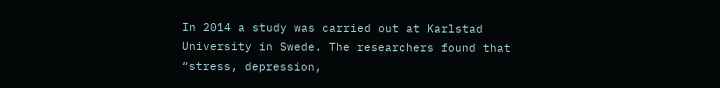In 2014 a study was carried out at Karlstad University in Swede. The researchers found that “stress, depression,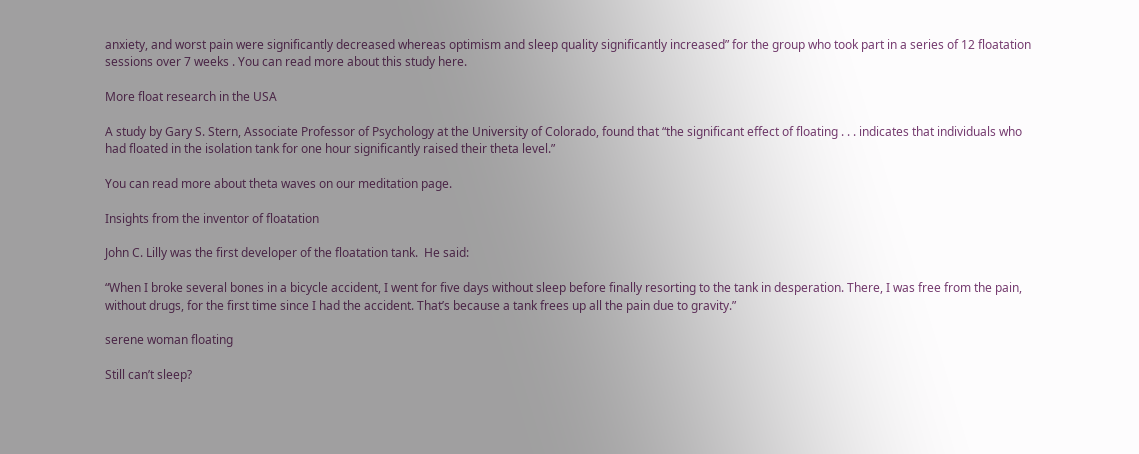anxiety, and worst pain were significantly decreased whereas optimism and sleep quality significantly increased” for the group who took part in a series of 12 floatation sessions over 7 weeks . You can read more about this study here.

More float research in the USA

A study by Gary S. Stern, Associate Professor of Psychology at the University of Colorado, found that “the significant effect of floating . . . indicates that individuals who had floated in the isolation tank for one hour significantly raised their theta level.”

You can read more about theta waves on our meditation page.

Insights from the inventor of floatation

John C. Lilly was the first developer of the floatation tank.  He said:

“When I broke several bones in a bicycle accident, I went for five days without sleep before finally resorting to the tank in desperation. There, I was free from the pain, without drugs, for the first time since I had the accident. That’s because a tank frees up all the pain due to gravity.”

serene woman floating

Still can’t sleep?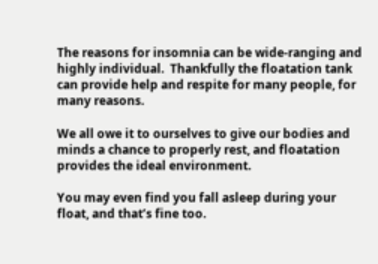The reasons for insomnia can be wide-ranging and highly individual.  Thankfully the floatation tank can provide help and respite for many people, for many reasons.

We all owe it to ourselves to give our bodies and minds a chance to properly rest, and floatation provides the ideal environment.

You may even find you fall asleep during your float, and that’s fine too.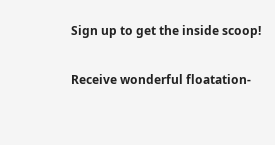Sign up to get the inside scoop!

Receive wonderful floatation-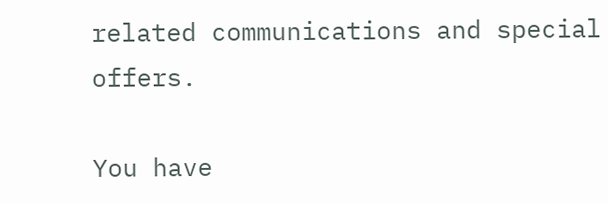related communications and special offers.

You have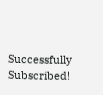Successfully Subscribed!